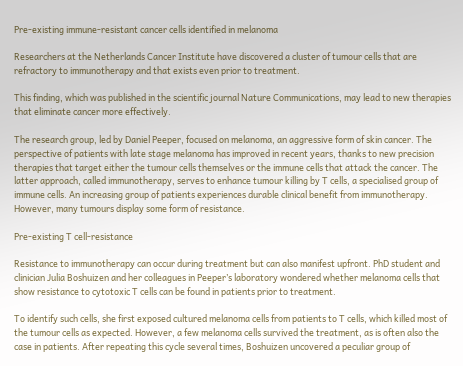Pre-existing immune-resistant cancer cells identified in melanoma

Researchers at the Netherlands Cancer Institute have discovered a cluster of tumour cells that are refractory to immunotherapy and that exists even prior to treatment.

This finding, which was published in the scientific journal Nature Communications, may lead to new therapies that eliminate cancer more effectively.

The research group, led by Daniel Peeper, focused on melanoma, an aggressive form of skin cancer. The perspective of patients with late stage melanoma has improved in recent years, thanks to new precision therapies that target either the tumour cells themselves or the immune cells that attack the cancer. The latter approach, called immunotherapy, serves to enhance tumour killing by T cells, a specialised group of immune cells. An increasing group of patients experiences durable clinical benefit from immunotherapy. However, many tumours display some form of resistance.

Pre-existing T cell-resistance

Resistance to immunotherapy can occur during treatment but can also manifest upfront. PhD student and clinician Julia Boshuizen and her colleagues in Peeper’s laboratory wondered whether melanoma cells that show resistance to cytotoxic T cells can be found in patients prior to treatment.

To identify such cells, she first exposed cultured melanoma cells from patients to T cells, which killed most of the tumour cells as expected. However, a few melanoma cells survived the treatment, as is often also the case in patients. After repeating this cycle several times, Boshuizen uncovered a peculiar group of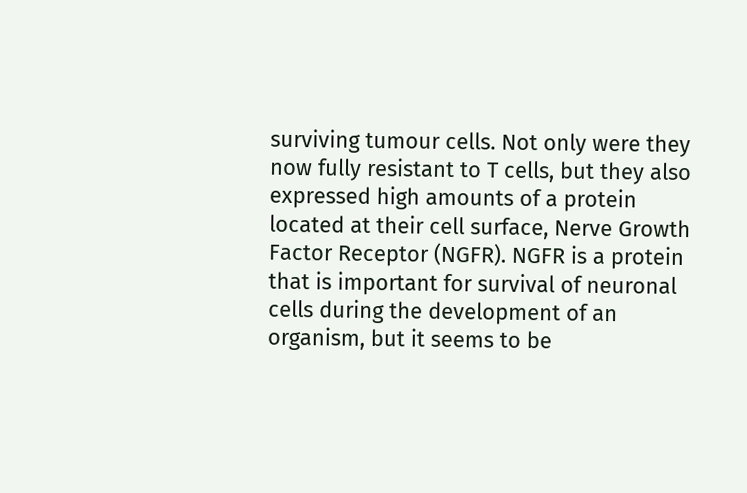surviving tumour cells. Not only were they now fully resistant to T cells, but they also expressed high amounts of a protein located at their cell surface, Nerve Growth Factor Receptor (NGFR). NGFR is a protein that is important for survival of neuronal cells during the development of an organism, but it seems to be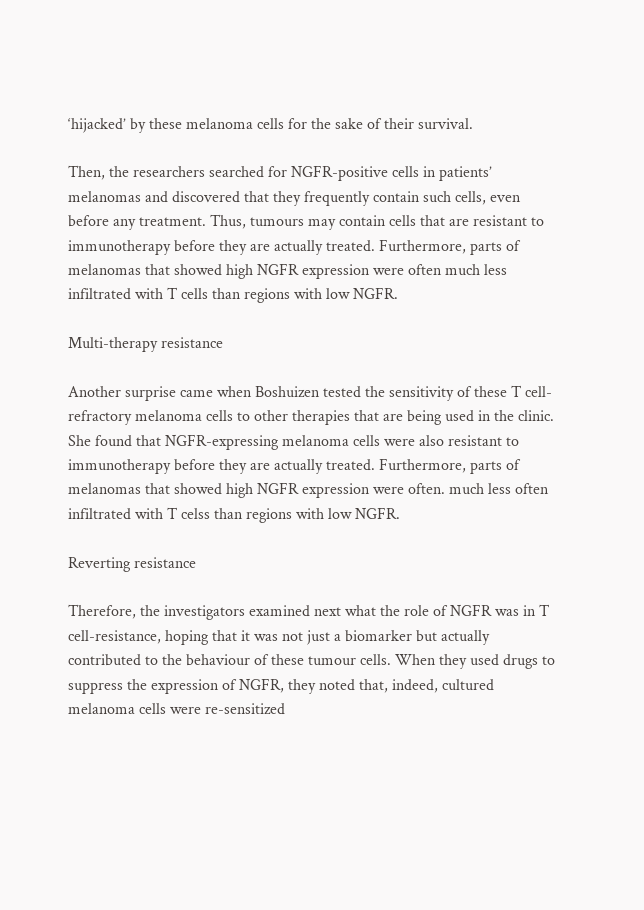‘hijacked’ by these melanoma cells for the sake of their survival.

Then, the researchers searched for NGFR-positive cells in patients’ melanomas and discovered that they frequently contain such cells, even before any treatment. Thus, tumours may contain cells that are resistant to immunotherapy before they are actually treated. Furthermore, parts of melanomas that showed high NGFR expression were often much less infiltrated with T cells than regions with low NGFR.

Multi-therapy resistance

Another surprise came when Boshuizen tested the sensitivity of these T cell-refractory melanoma cells to other therapies that are being used in the clinic. She found that NGFR-expressing melanoma cells were also resistant to immunotherapy before they are actually treated. Furthermore, parts of melanomas that showed high NGFR expression were often. much less often infiltrated with T celss than regions with low NGFR.

Reverting resistance

Therefore, the investigators examined next what the role of NGFR was in T cell-resistance, hoping that it was not just a biomarker but actually contributed to the behaviour of these tumour cells. When they used drugs to suppress the expression of NGFR, they noted that, indeed, cultured melanoma cells were re-sensitized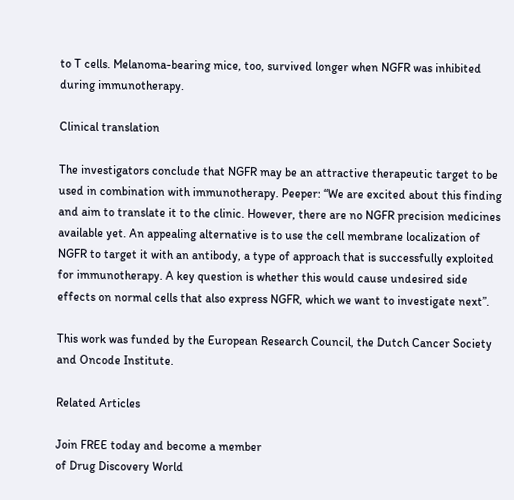to T cells. Melanoma-bearing mice, too, survived longer when NGFR was inhibited during immunotherapy.

Clinical translation

The investigators conclude that NGFR may be an attractive therapeutic target to be used in combination with immunotherapy. Peeper: “We are excited about this finding and aim to translate it to the clinic. However, there are no NGFR precision medicines available yet. An appealing alternative is to use the cell membrane localization of NGFR to target it with an antibody, a type of approach that is successfully exploited for immunotherapy. A key question is whether this would cause undesired side effects on normal cells that also express NGFR, which we want to investigate next”.

This work was funded by the European Research Council, the Dutch Cancer Society and Oncode Institute.

Related Articles

Join FREE today and become a member
of Drug Discovery World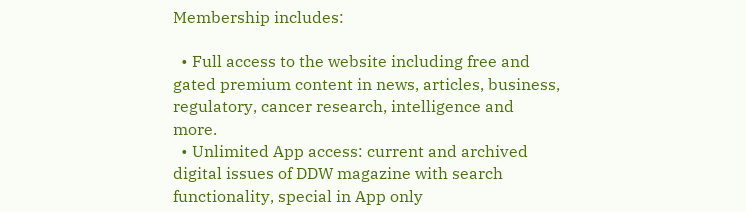Membership includes:

  • Full access to the website including free and gated premium content in news, articles, business, regulatory, cancer research, intelligence and more.
  • Unlimited App access: current and archived digital issues of DDW magazine with search functionality, special in App only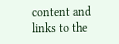content and links to the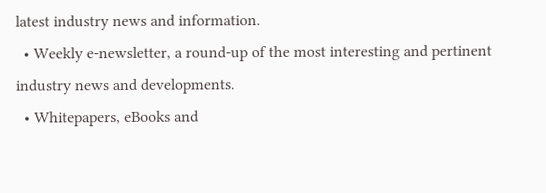latest industry news and information.
  • Weekly e-newsletter, a round-up of the most interesting and pertinent industry news and developments.
  • Whitepapers, eBooks and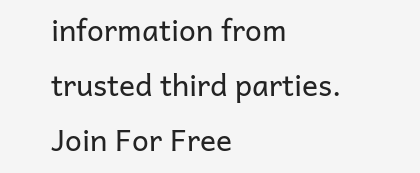information from trusted third parties.
Join For Free